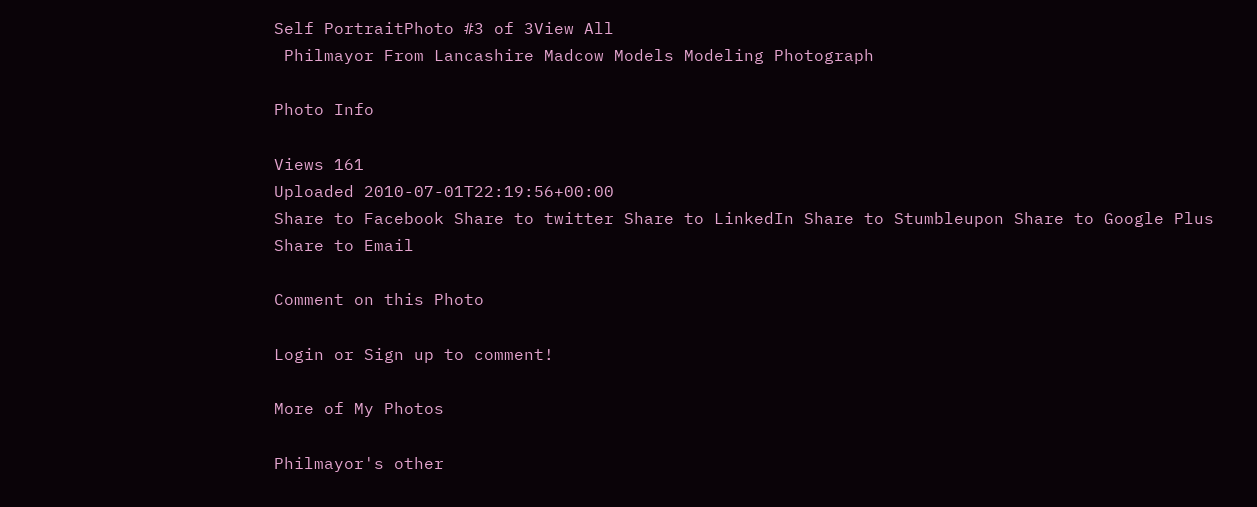Self PortraitPhoto #3 of 3View All
 Philmayor From Lancashire Madcow Models Modeling Photograph

Photo Info

Views 161
Uploaded 2010-07-01T22:19:56+00:00
Share to Facebook Share to twitter Share to LinkedIn Share to Stumbleupon Share to Google Plus Share to Email

Comment on this Photo

Login or Sign up to comment!

More of My Photos

Philmayor's other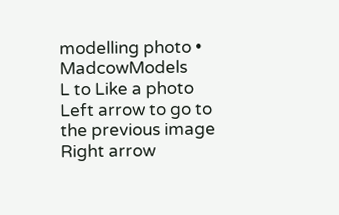modelling photo • MadcowModels
L to Like a photo
Left arrow to go to the previous image
Right arrow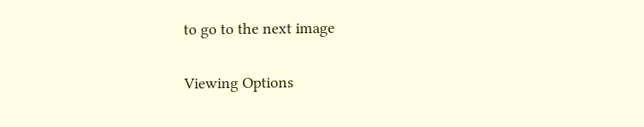to go to the next image

Viewing Options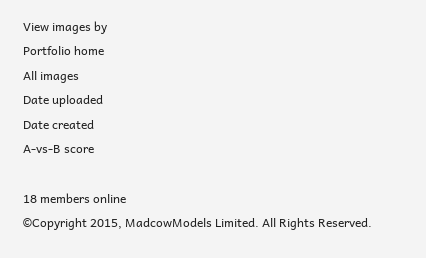View images by
Portfolio home
All images
Date uploaded
Date created
A-vs-B score

18 members online
©Copyright 2015, MadcowModels Limited. All Rights Reserved.